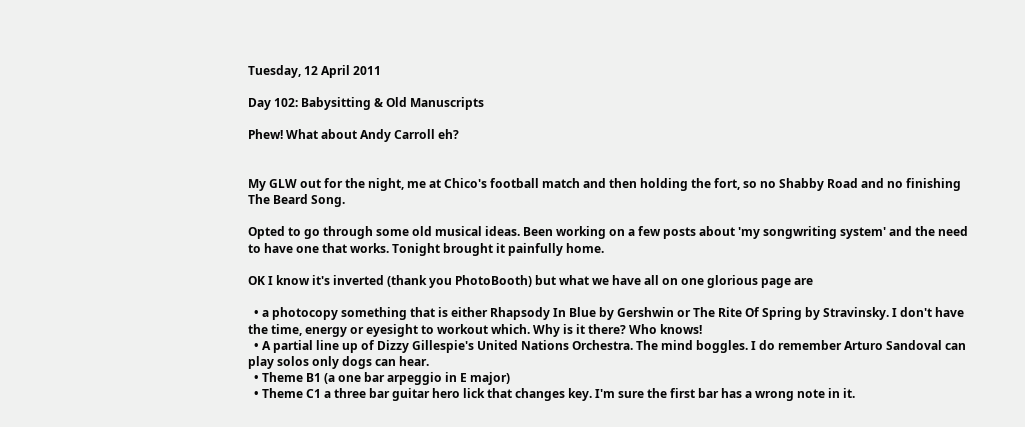Tuesday, 12 April 2011

Day 102: Babysitting & Old Manuscripts

Phew! What about Andy Carroll eh?


My GLW out for the night, me at Chico's football match and then holding the fort, so no Shabby Road and no finishing The Beard Song.

Opted to go through some old musical ideas. Been working on a few posts about 'my songwriting system' and the need to have one that works. Tonight brought it painfully home.

OK I know it's inverted (thank you PhotoBooth) but what we have all on one glorious page are

  • a photocopy something that is either Rhapsody In Blue by Gershwin or The Rite Of Spring by Stravinsky. I don't have the time, energy or eyesight to workout which. Why is it there? Who knows!
  • A partial line up of Dizzy Gillespie's United Nations Orchestra. The mind boggles. I do remember Arturo Sandoval can play solos only dogs can hear.
  • Theme B1 (a one bar arpeggio in E major)
  • Theme C1 a three bar guitar hero lick that changes key. I'm sure the first bar has a wrong note in it.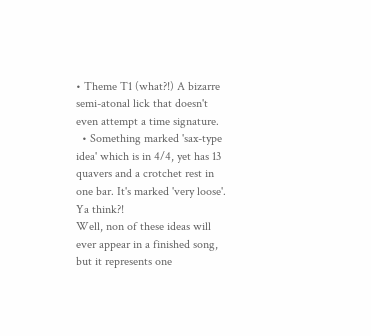• Theme T1 (what?!) A bizarre semi-atonal lick that doesn't even attempt a time signature.
  • Something marked 'sax-type idea' which is in 4/4, yet has 13 quavers and a crotchet rest in one bar. It's marked 'very loose'. Ya think?!
Well, non of these ideas will ever appear in a finished song, but it represents one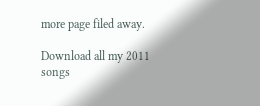more page filed away.

Download all my 2011 songs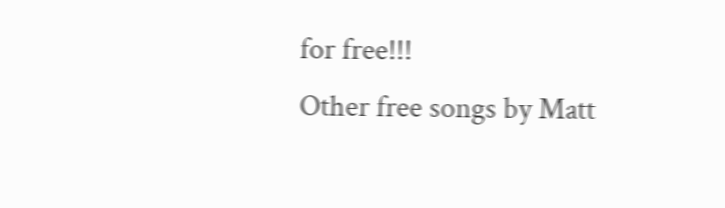for free!!!
Other free songs by Matt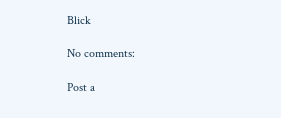Blick

No comments:

Post a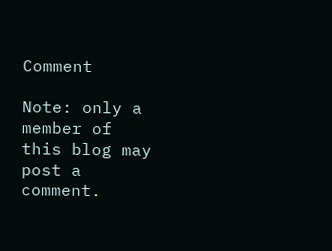Comment

Note: only a member of this blog may post a comment.